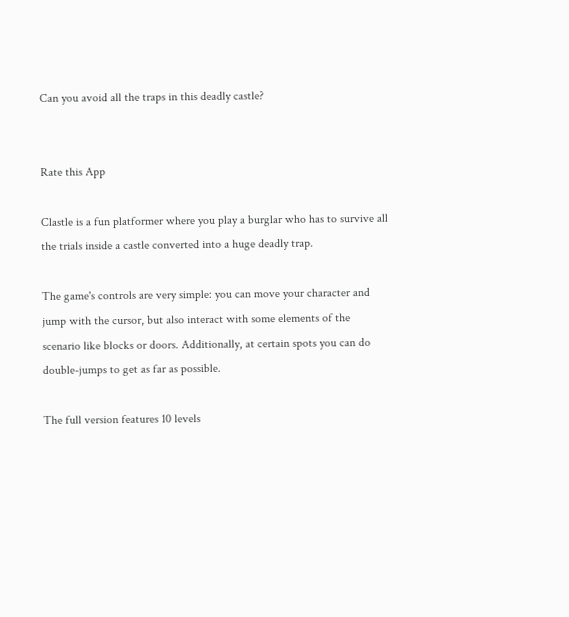Can you avoid all the traps in this deadly castle?


Rate this App

Clastle is a fun platformer where you play a burglar who has to survive all the trials inside a castle converted into a huge deadly trap.

The game's controls are very simple: you can move your character and jump with the cursor, but also interact with some elements of the scenario like blocks or doors. Additionally, at certain spots you can do double-jumps to get as far as possible.

The full version features 10 levels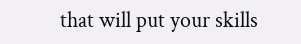that will put your skills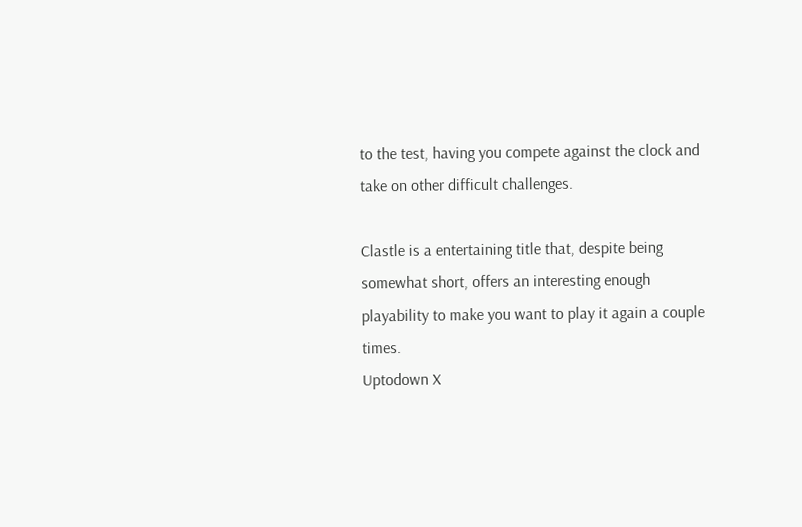to the test, having you compete against the clock and take on other difficult challenges.

Clastle is a entertaining title that, despite being somewhat short, offers an interesting enough playability to make you want to play it again a couple times.
Uptodown X